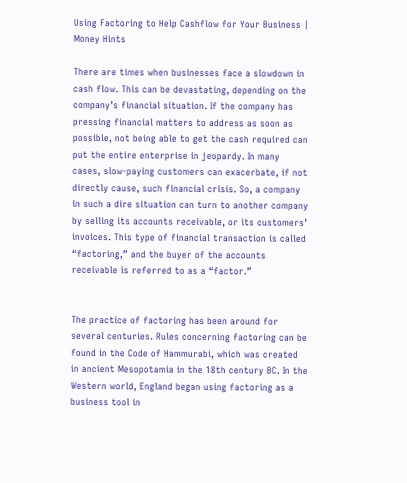Using Factoring to Help Cashflow for Your Business | Money Hints

There are times when businesses face a slowdown in cash flow. This can be devastating, depending on the company’s financial situation. If the company has pressing financial matters to address as soon as possible, not being able to get the cash required can put the entire enterprise in jeopardy. In many cases, slow-paying customers can exacerbate, if not directly cause, such financial crisis. So, a company in such a dire situation can turn to another company by selling its accounts receivable, or its customers’ invoices. This type of financial transaction is called “factoring,” and the buyer of the accounts receivable is referred to as a “factor.”


The practice of factoring has been around for several centuries. Rules concerning factoring can be found in the Code of Hammurabi, which was created in ancient Mesopotamia in the 18th century BC. In the Western world, England began using factoring as a business tool in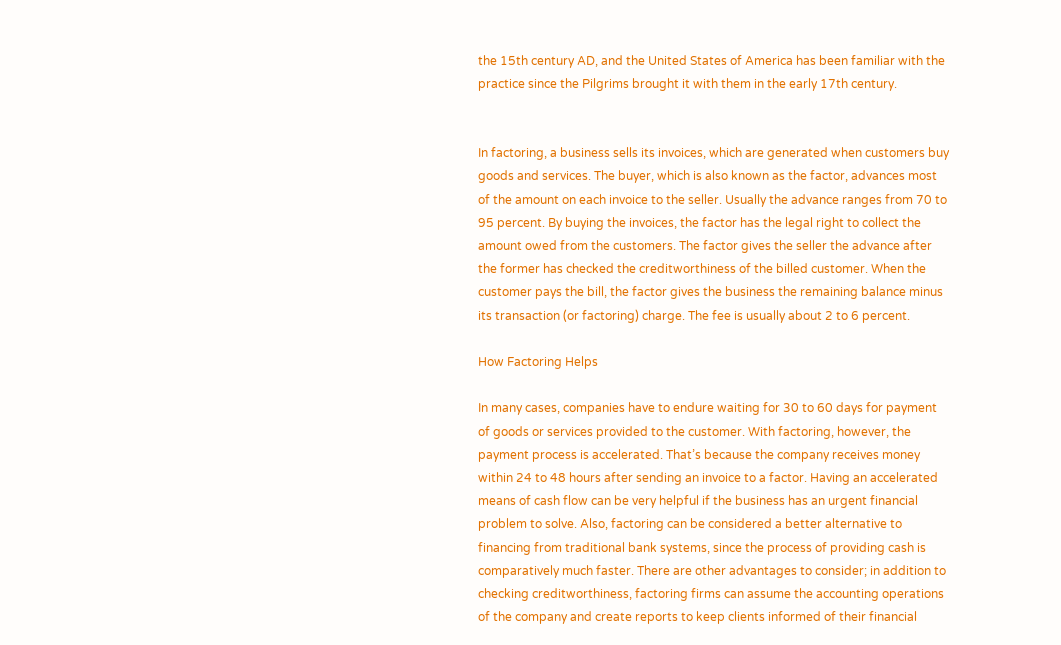the 15th century AD, and the United States of America has been familiar with the practice since the Pilgrims brought it with them in the early 17th century.


In factoring, a business sells its invoices, which are generated when customers buy goods and services. The buyer, which is also known as the factor, advances most of the amount on each invoice to the seller. Usually the advance ranges from 70 to 95 percent. By buying the invoices, the factor has the legal right to collect the amount owed from the customers. The factor gives the seller the advance after the former has checked the creditworthiness of the billed customer. When the customer pays the bill, the factor gives the business the remaining balance minus its transaction (or factoring) charge. The fee is usually about 2 to 6 percent.

How Factoring Helps

In many cases, companies have to endure waiting for 30 to 60 days for payment of goods or services provided to the customer. With factoring, however, the payment process is accelerated. That’s because the company receives money within 24 to 48 hours after sending an invoice to a factor. Having an accelerated means of cash flow can be very helpful if the business has an urgent financial problem to solve. Also, factoring can be considered a better alternative to financing from traditional bank systems, since the process of providing cash is comparatively much faster. There are other advantages to consider; in addition to checking creditworthiness, factoring firms can assume the accounting operations of the company and create reports to keep clients informed of their financial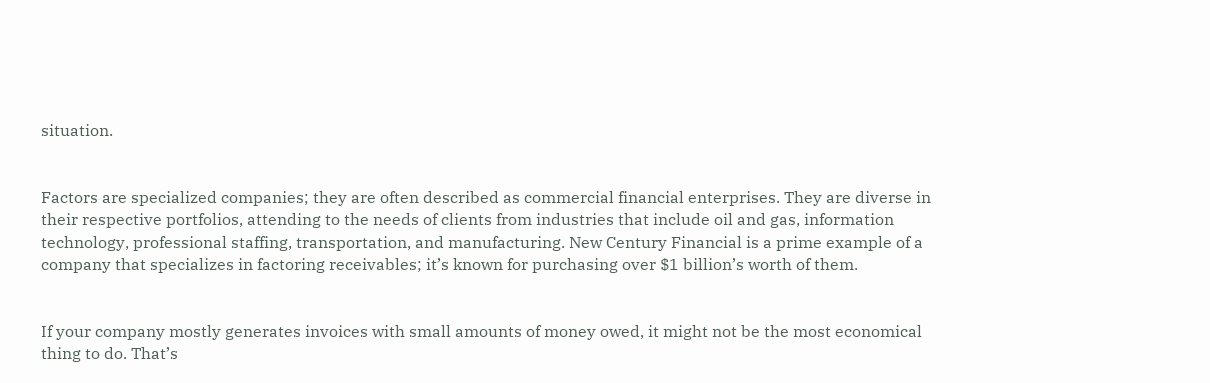situation.


Factors are specialized companies; they are often described as commercial financial enterprises. They are diverse in their respective portfolios, attending to the needs of clients from industries that include oil and gas, information technology, professional staffing, transportation, and manufacturing. New Century Financial is a prime example of a company that specializes in factoring receivables; it’s known for purchasing over $1 billion’s worth of them.


If your company mostly generates invoices with small amounts of money owed, it might not be the most economical thing to do. That’s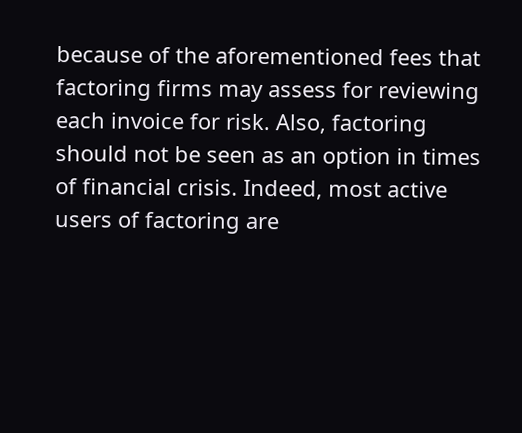because of the aforementioned fees that factoring firms may assess for reviewing each invoice for risk. Also, factoring should not be seen as an option in times of financial crisis. Indeed, most active users of factoring are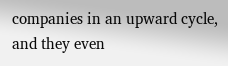companies in an upward cycle, and they even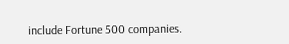include Fortune 500 companies.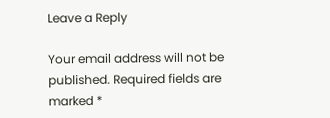Leave a Reply

Your email address will not be published. Required fields are marked *